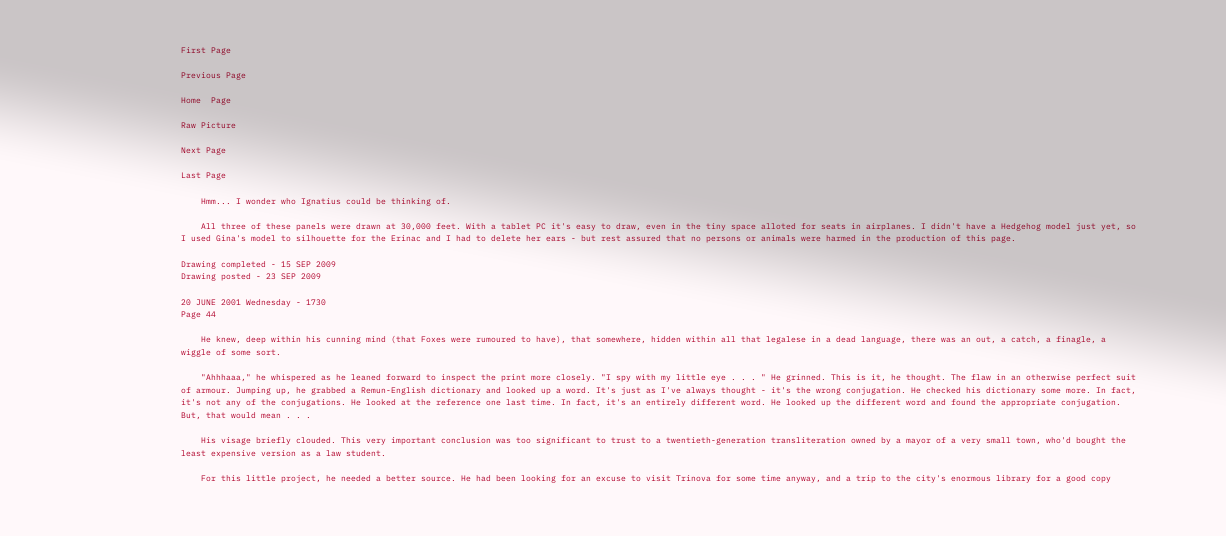First Page

Previous Page

Home  Page

Raw Picture

Next Page

Last Page

    Hmm... I wonder who Ignatius could be thinking of.

    All three of these panels were drawn at 30,000 feet. With a tablet PC it's easy to draw, even in the tiny space alloted for seats in airplanes. I didn't have a Hedgehog model just yet, so I used Gina's model to silhouette for the Erinac and I had to delete her ears - but rest assured that no persons or animals were harmed in the production of this page.

Drawing completed - 15 SEP 2009
Drawing posted - 23 SEP 2009

20 JUNE 2001 Wednesday - 1730
Page 44

    He knew, deep within his cunning mind (that Foxes were rumoured to have), that somewhere, hidden within all that legalese in a dead language, there was an out, a catch, a finagle, a wiggle of some sort.

    "Ahhhaaa," he whispered as he leaned forward to inspect the print more closely. "I spy with my little eye . . . " He grinned. This is it, he thought. The flaw in an otherwise perfect suit of armour. Jumping up, he grabbed a Remun-English dictionary and looked up a word. It's just as I've always thought - it's the wrong conjugation. He checked his dictionary some more. In fact, it's not any of the conjugations. He looked at the reference one last time. In fact, it's an entirely different word. He looked up the different word and found the appropriate conjugation. But, that would mean . . .

    His visage briefly clouded. This very important conclusion was too significant to trust to a twentieth-generation transliteration owned by a mayor of a very small town, who'd bought the least expensive version as a law student.

    For this little project, he needed a better source. He had been looking for an excuse to visit Trinova for some time anyway, and a trip to the city's enormous library for a good copy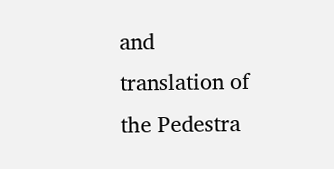and translation of the Pedestra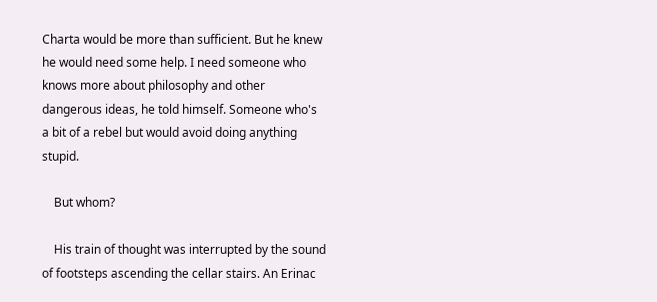Charta would be more than sufficient. But he knew he would need some help. I need someone who knows more about philosophy and other dangerous ideas, he told himself. Someone who's a bit of a rebel but would avoid doing anything stupid.

    But whom?

    His train of thought was interrupted by the sound of footsteps ascending the cellar stairs. An Erinac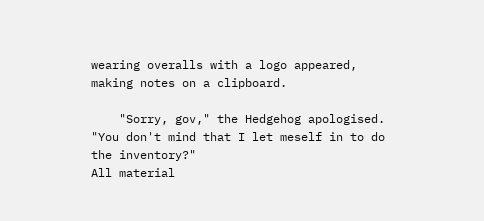wearing overalls with a logo appeared, making notes on a clipboard.

    "Sorry, gov," the Hedgehog apologised. "You don't mind that I let meself in to do the inventory?"
All material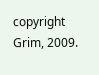copyright Grim, 2009.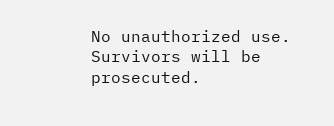No unauthorized use. Survivors will be prosecuted.